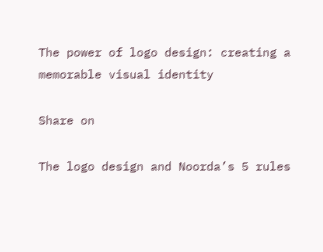The power of logo design: creating a memorable visual identity

Share on

The logo design and Noorda’s 5 rules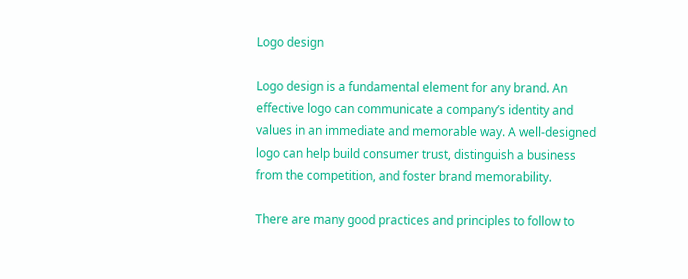Logo design

Logo design is a fundamental element for any brand. An effective logo can communicate a company’s identity and values in an immediate and memorable way. A well-designed logo can help build consumer trust, distinguish a business from the competition, and foster brand memorability.

There are many good practices and principles to follow to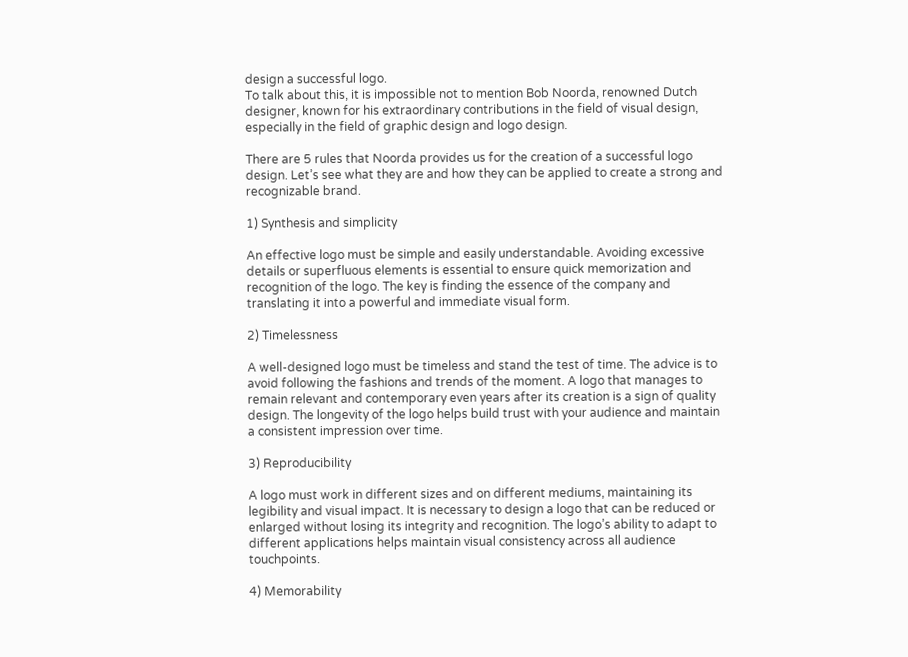design a successful logo.
To talk about this, it is impossible not to mention Bob Noorda, renowned Dutch designer, known for his extraordinary contributions in the field of visual design, especially in the field of graphic design and logo design.

There are 5 rules that Noorda provides us for the creation of a successful logo design. Let’s see what they are and how they can be applied to create a strong and recognizable brand.

1) Synthesis and simplicity

An effective logo must be simple and easily understandable. Avoiding excessive details or superfluous elements is essential to ensure quick memorization and recognition of the logo. The key is finding the essence of the company and translating it into a powerful and immediate visual form.

2) Timelessness

A well-designed logo must be timeless and stand the test of time. The advice is to avoid following the fashions and trends of the moment. A logo that manages to remain relevant and contemporary even years after its creation is a sign of quality design. The longevity of the logo helps build trust with your audience and maintain a consistent impression over time.

3) Reproducibility

A logo must work in different sizes and on different mediums, maintaining its legibility and visual impact. It is necessary to design a logo that can be reduced or enlarged without losing its integrity and recognition. The logo’s ability to adapt to different applications helps maintain visual consistency across all audience touchpoints.

4) Memorability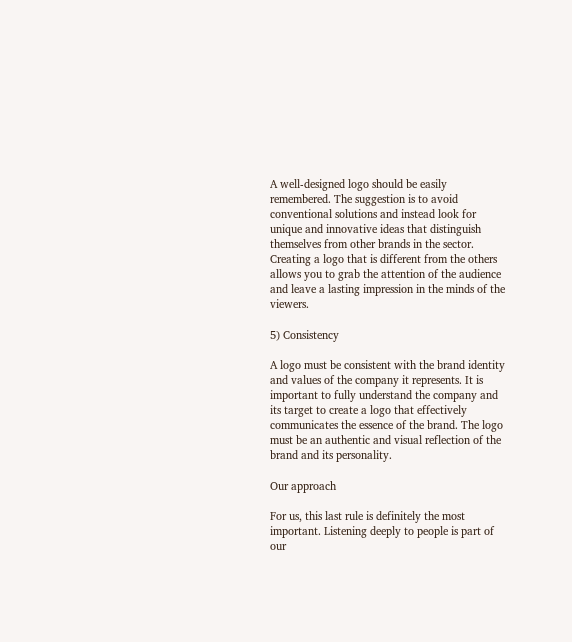A well-designed logo should be easily remembered. The suggestion is to avoid conventional solutions and instead look for unique and innovative ideas that distinguish themselves from other brands in the sector. Creating a logo that is different from the others allows you to grab the attention of the audience and leave a lasting impression in the minds of the viewers.

5) Consistency

A logo must be consistent with the brand identity and values of the company it represents. It is important to fully understand the company and its target to create a logo that effectively communicates the essence of the brand. The logo must be an authentic and visual reflection of the brand and its personality.

Our approach

For us, this last rule is definitely the most important. Listening deeply to people is part of our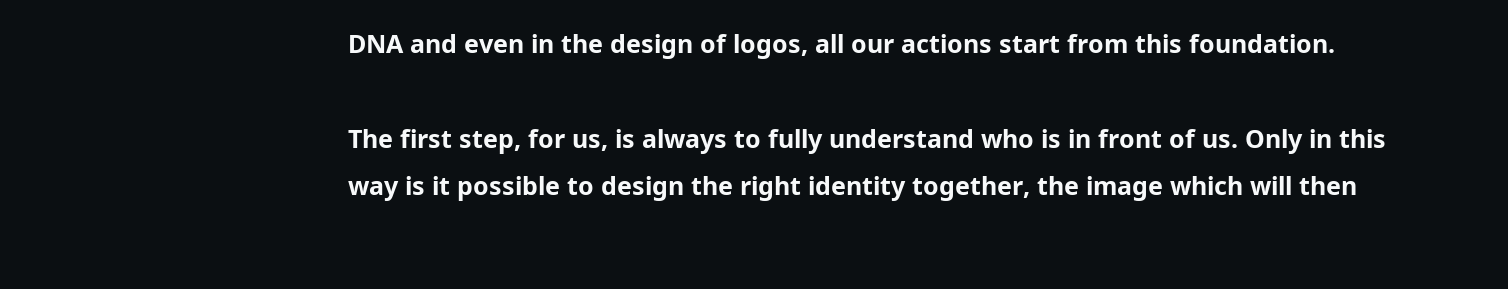DNA and even in the design of logos, all our actions start from this foundation.

The first step, for us, is always to fully understand who is in front of us. Only in this way is it possible to design the right identity together, the image which will then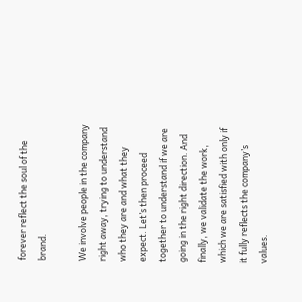forever reflect the soul of the brand.

We involve people in the company right away, trying to understand who they are and what they expect. Let’s then proceed together to understand if we are going in the right direction. And finally, we validate the work, which we are satisfied with only if it fully reflects the company’s values.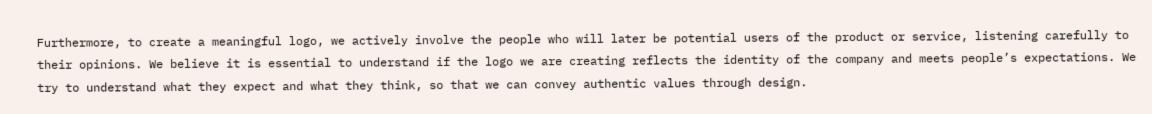Furthermore, to create a meaningful logo, we actively involve the people who will later be potential users of the product or service, listening carefully to their opinions. We believe it is essential to understand if the logo we are creating reflects the identity of the company and meets people’s expectations. We try to understand what they expect and what they think, so that we can convey authentic values through design.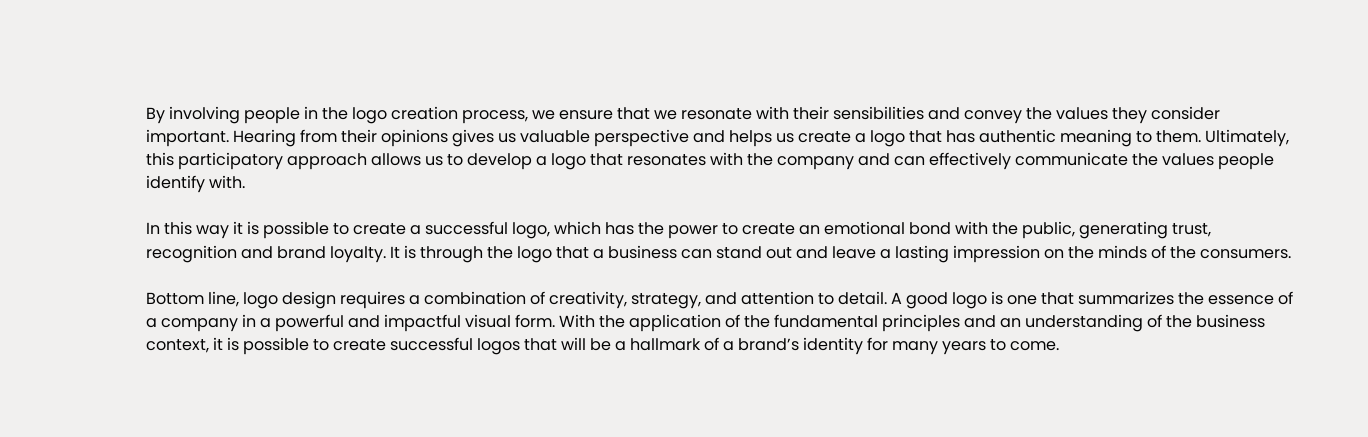By involving people in the logo creation process, we ensure that we resonate with their sensibilities and convey the values they consider important. Hearing from their opinions gives us valuable perspective and helps us create a logo that has authentic meaning to them. Ultimately, this participatory approach allows us to develop a logo that resonates with the company and can effectively communicate the values people identify with.

In this way it is possible to create a successful logo, which has the power to create an emotional bond with the public, generating trust, recognition and brand loyalty. It is through the logo that a business can stand out and leave a lasting impression on the minds of the consumers.

Bottom line, logo design requires a combination of creativity, strategy, and attention to detail. A good logo is one that summarizes the essence of a company in a powerful and impactful visual form. With the application of the fundamental principles and an understanding of the business context, it is possible to create successful logos that will be a hallmark of a brand’s identity for many years to come.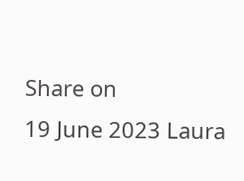Share on
19 June 2023 Laura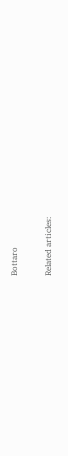Bottaro

Related articles: